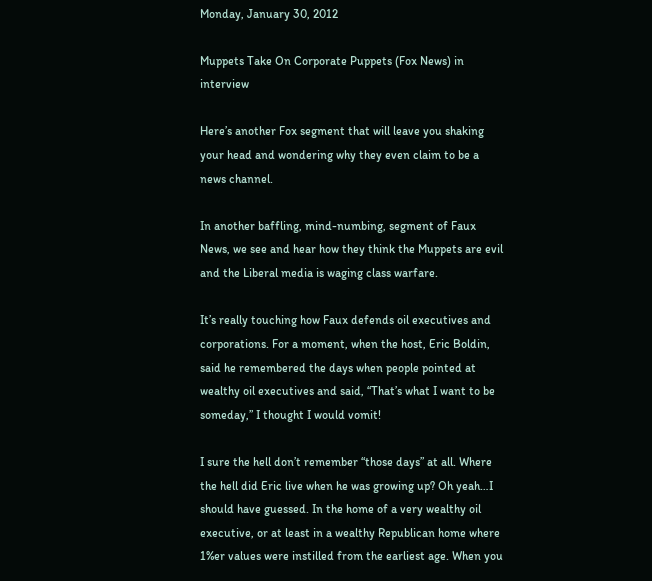Monday, January 30, 2012

Muppets Take On Corporate Puppets (Fox News) in interview

Here’s another Fox segment that will leave you shaking your head and wondering why they even claim to be a news channel.

In another baffling, mind-numbing, segment of Faux News, we see and hear how they think the Muppets are evil and the Liberal media is waging class warfare.

It’s really touching how Faux defends oil executives and corporations. For a moment, when the host, Eric Boldin, said he remembered the days when people pointed at wealthy oil executives and said, “That’s what I want to be someday,” I thought I would vomit!

I sure the hell don’t remember “those days” at all. Where the hell did Eric live when he was growing up? Oh yeah…I should have guessed. In the home of a very wealthy oil executive, or at least in a wealthy Republican home where 1%er values were instilled from the earliest age. When you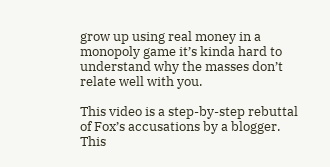grow up using real money in a monopoly game it’s kinda hard to understand why the masses don’t relate well with you.

This video is a step-by-step rebuttal of Fox’s accusations by a blogger.
This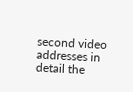second video addresses in detail the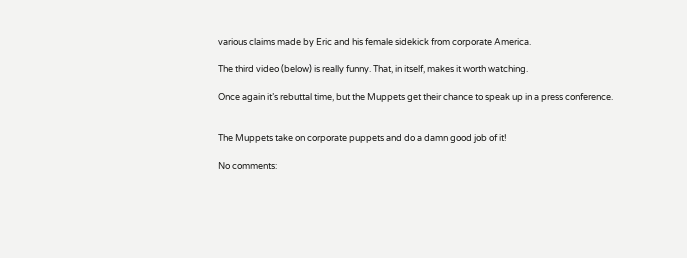various claims made by Eric and his female sidekick from corporate America.

The third video (below) is really funny. That, in itself, makes it worth watching.

Once again it’s rebuttal time, but the Muppets get their chance to speak up in a press conference.


The Muppets take on corporate puppets and do a damn good job of it!

No comments: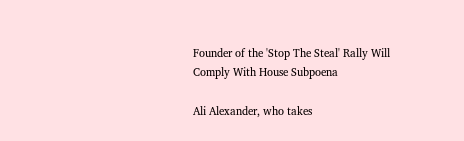Founder of the 'Stop The Steal' Rally Will Comply With House Subpoena

Ali Alexander, who takes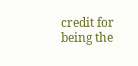credit for being the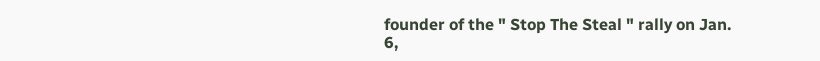founder of the " Stop The Steal " rally on Jan. 6,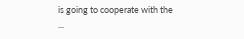is going to cooperate with the ...